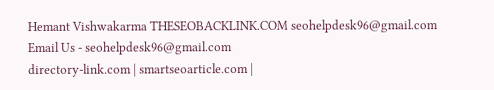Hemant Vishwakarma THESEOBACKLINK.COM seohelpdesk96@gmail.com
Email Us - seohelpdesk96@gmail.com
directory-link.com | smartseoarticle.com |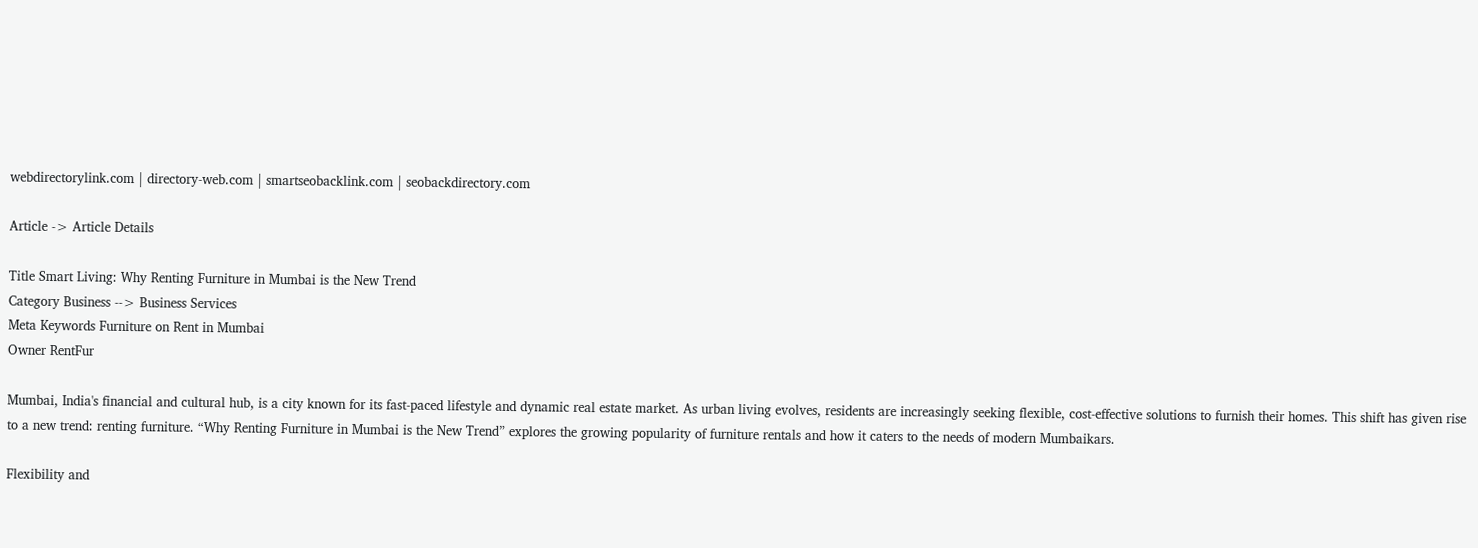webdirectorylink.com | directory-web.com | smartseobacklink.com | seobackdirectory.com

Article -> Article Details

Title Smart Living: Why Renting Furniture in Mumbai is the New Trend
Category Business --> Business Services
Meta Keywords Furniture on Rent in Mumbai
Owner RentFur

Mumbai, India's financial and cultural hub, is a city known for its fast-paced lifestyle and dynamic real estate market. As urban living evolves, residents are increasingly seeking flexible, cost-effective solutions to furnish their homes. This shift has given rise to a new trend: renting furniture. “Why Renting Furniture in Mumbai is the New Trend” explores the growing popularity of furniture rentals and how it caters to the needs of modern Mumbaikars.

Flexibility and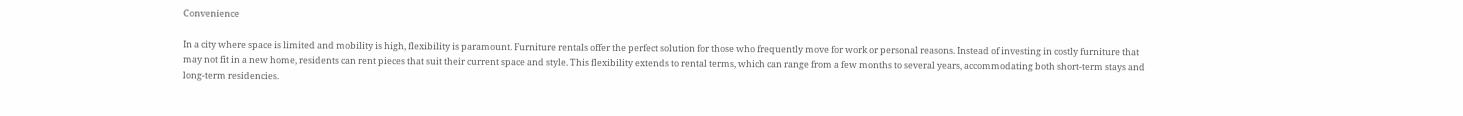Convenience

In a city where space is limited and mobility is high, flexibility is paramount. Furniture rentals offer the perfect solution for those who frequently move for work or personal reasons. Instead of investing in costly furniture that may not fit in a new home, residents can rent pieces that suit their current space and style. This flexibility extends to rental terms, which can range from a few months to several years, accommodating both short-term stays and long-term residencies.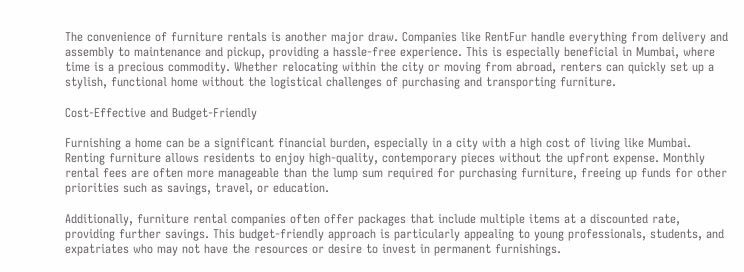The convenience of furniture rentals is another major draw. Companies like RentFur handle everything from delivery and assembly to maintenance and pickup, providing a hassle-free experience. This is especially beneficial in Mumbai, where time is a precious commodity. Whether relocating within the city or moving from abroad, renters can quickly set up a stylish, functional home without the logistical challenges of purchasing and transporting furniture.

Cost-Effective and Budget-Friendly

Furnishing a home can be a significant financial burden, especially in a city with a high cost of living like Mumbai. Renting furniture allows residents to enjoy high-quality, contemporary pieces without the upfront expense. Monthly rental fees are often more manageable than the lump sum required for purchasing furniture, freeing up funds for other priorities such as savings, travel, or education.

Additionally, furniture rental companies often offer packages that include multiple items at a discounted rate, providing further savings. This budget-friendly approach is particularly appealing to young professionals, students, and expatriates who may not have the resources or desire to invest in permanent furnishings.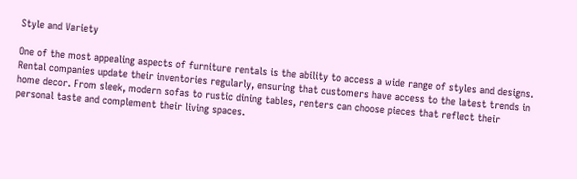Style and Variety

One of the most appealing aspects of furniture rentals is the ability to access a wide range of styles and designs. Rental companies update their inventories regularly, ensuring that customers have access to the latest trends in home decor. From sleek, modern sofas to rustic dining tables, renters can choose pieces that reflect their personal taste and complement their living spaces.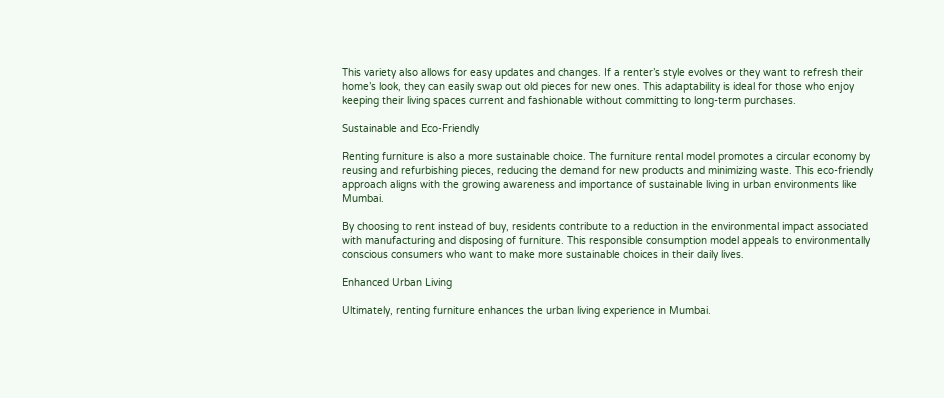This variety also allows for easy updates and changes. If a renter’s style evolves or they want to refresh their home’s look, they can easily swap out old pieces for new ones. This adaptability is ideal for those who enjoy keeping their living spaces current and fashionable without committing to long-term purchases.

Sustainable and Eco-Friendly

Renting furniture is also a more sustainable choice. The furniture rental model promotes a circular economy by reusing and refurbishing pieces, reducing the demand for new products and minimizing waste. This eco-friendly approach aligns with the growing awareness and importance of sustainable living in urban environments like Mumbai.

By choosing to rent instead of buy, residents contribute to a reduction in the environmental impact associated with manufacturing and disposing of furniture. This responsible consumption model appeals to environmentally conscious consumers who want to make more sustainable choices in their daily lives.

Enhanced Urban Living

Ultimately, renting furniture enhances the urban living experience in Mumbai.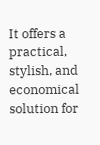It offers a practical, stylish, and economical solution for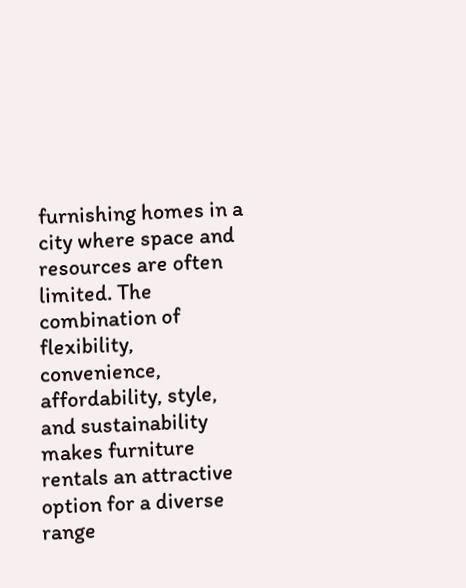furnishing homes in a city where space and resources are often limited. The combination of flexibility, convenience, affordability, style, and sustainability makes furniture rentals an attractive option for a diverse range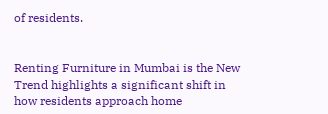of residents.


Renting Furniture in Mumbai is the New Trend highlights a significant shift in how residents approach home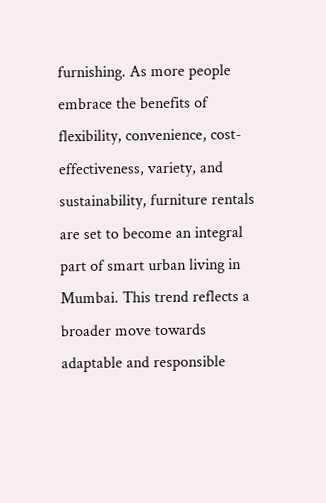furnishing. As more people embrace the benefits of flexibility, convenience, cost-effectiveness, variety, and sustainability, furniture rentals are set to become an integral part of smart urban living in Mumbai. This trend reflects a broader move towards adaptable and responsible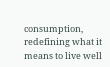consumption, redefining what it means to live well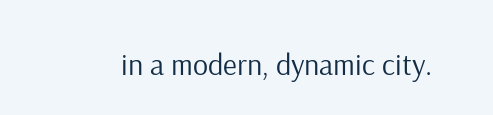in a modern, dynamic city.